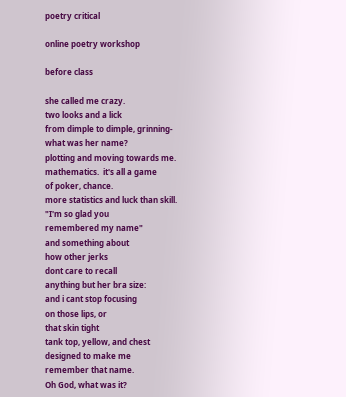poetry critical

online poetry workshop

before class

she called me crazy.
two looks and a lick
from dimple to dimple, grinning-
what was her name?
plotting and moving towards me.
mathematics.  it's all a game
of poker, chance.
more statistics and luck than skill.
"I'm so glad you
remembered my name"
and something about
how other jerks
dont care to recall
anything but her bra size:
and i cant stop focusing
on those lips, or
that skin tight
tank top, yellow, and chest
designed to make me
remember that name.
Oh God, what was it?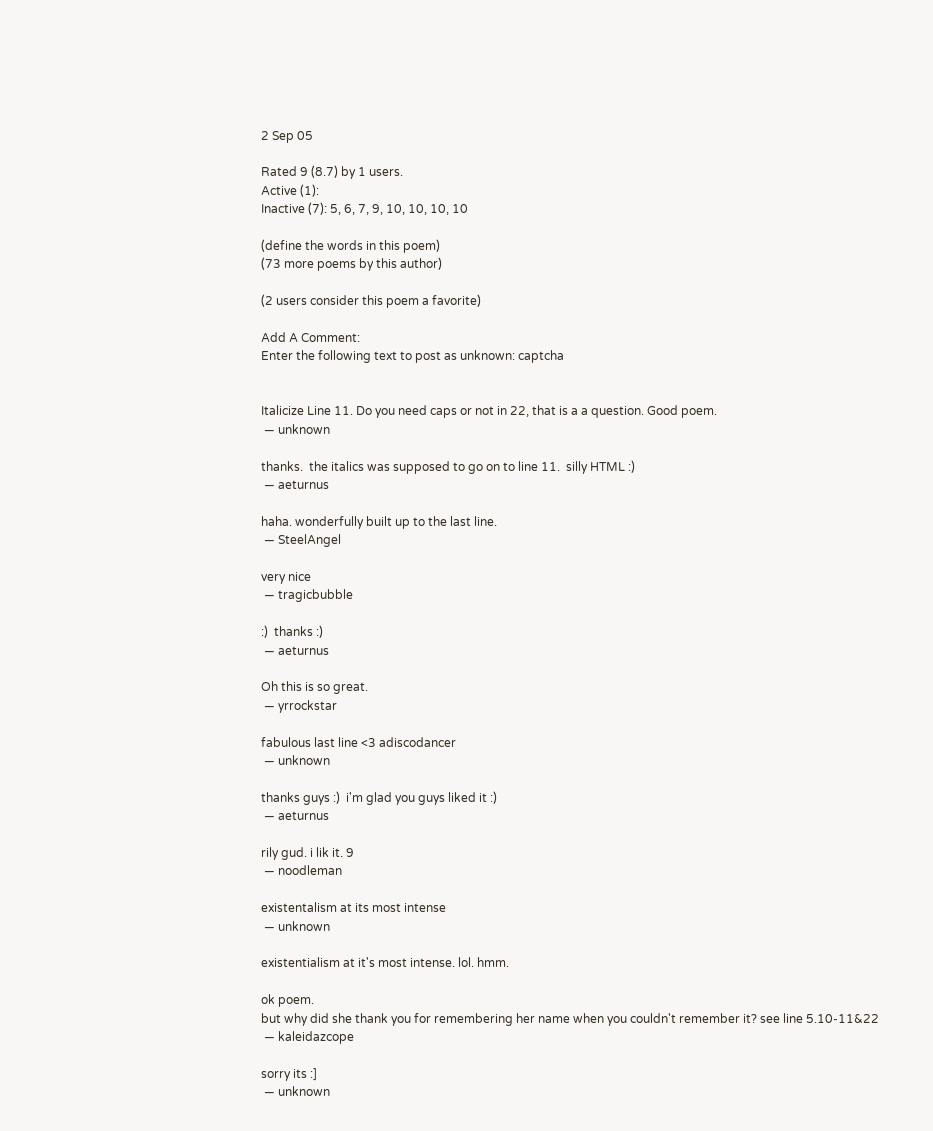2 Sep 05

Rated 9 (8.7) by 1 users.
Active (1):
Inactive (7): 5, 6, 7, 9, 10, 10, 10, 10

(define the words in this poem)
(73 more poems by this author)

(2 users consider this poem a favorite)

Add A Comment:
Enter the following text to post as unknown: captcha


Italicize Line 11. Do you need caps or not in 22, that is a a question. Good poem.
 — unknown

thanks.  the italics was supposed to go on to line 11.  silly HTML :)
 — aeturnus

haha. wonderfully built up to the last line.
 — SteelAngel

very nice
 — tragicbubble

:)  thanks :)
 — aeturnus

Oh this is so great.
 — yrrockstar

fabulous last line <3 adiscodancer
 — unknown

thanks guys :)  i'm glad you guys liked it :)
 — aeturnus

rily gud. i lik it. 9
 — noodleman

existentalism at its most intense
 — unknown

existentialism at it's most intense. lol. hmm.

ok poem.
but why did she thank you for remembering her name when you couldn't remember it? see line 5.10-11&22
 — kaleidazcope

sorry its :]
 — unknown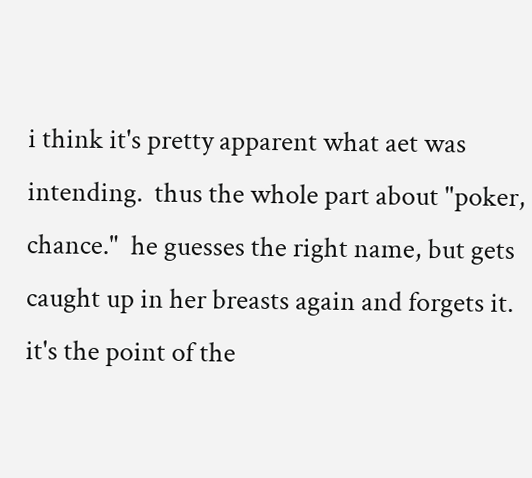i think it's pretty apparent what aet was intending.  thus the whole part about "poker, chance."  he guesses the right name, but gets caught up in her breasts again and forgets it.  it's the point of the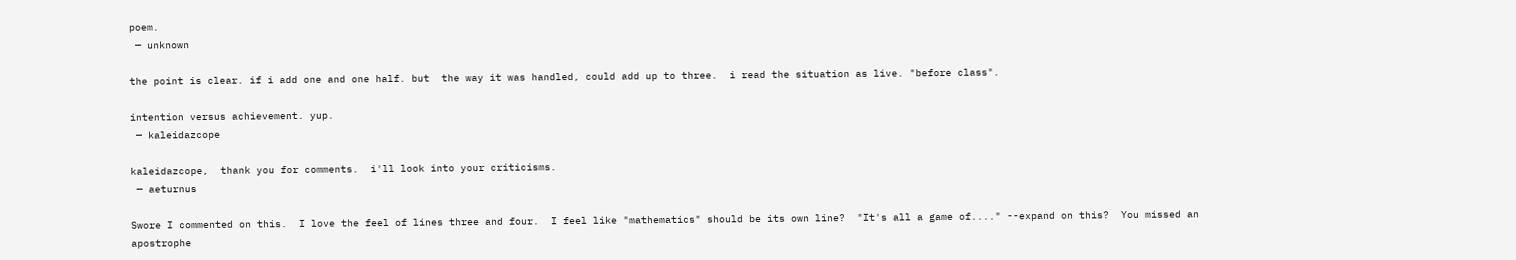poem.
 — unknown

the point is clear. if i add one and one half. but  the way it was handled, could add up to three.  i read the situation as live. "before class".

intention versus achievement. yup.
 — kaleidazcope

kaleidazcope,  thank you for comments.  i'll look into your criticisms.
 — aeturnus

Swore I commented on this.  I love the feel of lines three and four.  I feel like "mathematics" should be its own line?  "It's all a game of...." --expand on this?  You missed an apostrophe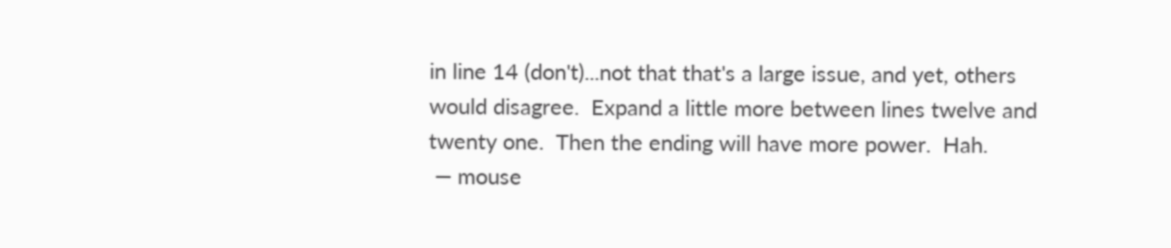in line 14 (don't)...not that that's a large issue, and yet, others would disagree.  Expand a little more between lines twelve and twenty one.  Then the ending will have more power.  Hah.
 — mouse